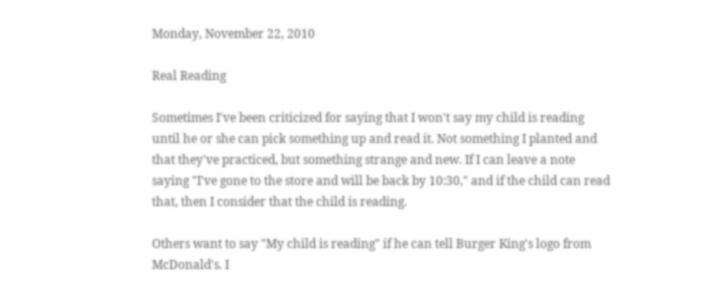Monday, November 22, 2010

Real Reading

Sometimes I've been criticized for saying that I won't say my child is reading until he or she can pick something up and read it. Not something I planted and that they've practiced, but something strange and new. If I can leave a note saying "I've gone to the store and will be back by 10:30," and if the child can read that, then I consider that the child is reading.

Others want to say "My child is reading" if he can tell Burger King's logo from McDonald's. I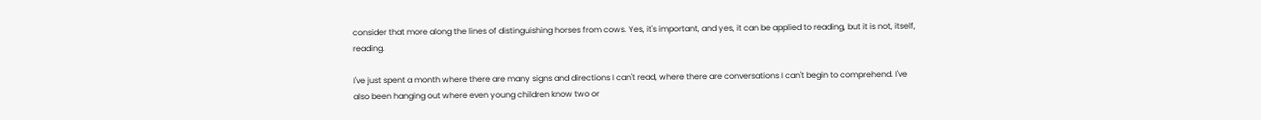consider that more along the lines of distinguishing horses from cows. Yes, it's important, and yes, it can be applied to reading, but it is not, itself, reading.

I've just spent a month where there are many signs and directions I can't read, where there are conversations I can't begin to comprehend. I've also been hanging out where even young children know two or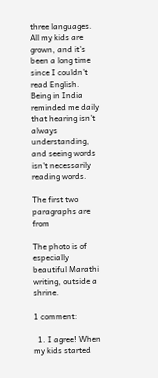three languages. All my kids are grown, and it's been a long time since I couldn't read English. Being in India reminded me daily that hearing isn't always understanding, and seeing words isn't necessarily reading words.

The first two paragraphs are from

The photo is of especially beautiful Marathi writing, outside a shrine.

1 comment:

  1. I agree! When my kids started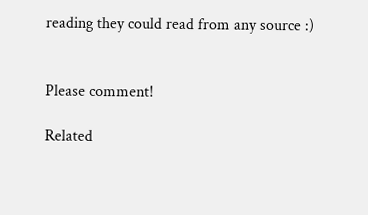reading they could read from any source :)


Please comment!

Related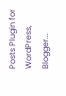Posts Plugin for WordPress, Blogger...